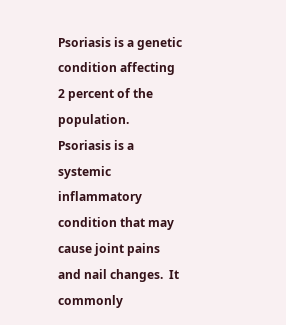Psoriasis is a genetic condition affecting 2 percent of the population.  Psoriasis is a systemic inflammatory condition that may cause joint pains and nail changes.  It commonly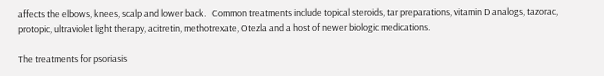affects the elbows, knees, scalp and lower back.   Common treatments include topical steroids, tar preparations, vitamin D analogs, tazorac, protopic, ultraviolet light therapy, acitretin, methotrexate, Otezla and a host of newer biologic medications.

The treatments for psoriasis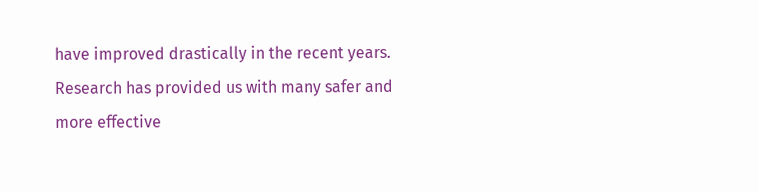have improved drastically in the recent years.  Research has provided us with many safer and more effective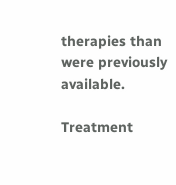therapies than were previously available.

Treatment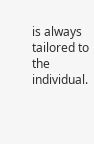is always tailored to the individual.